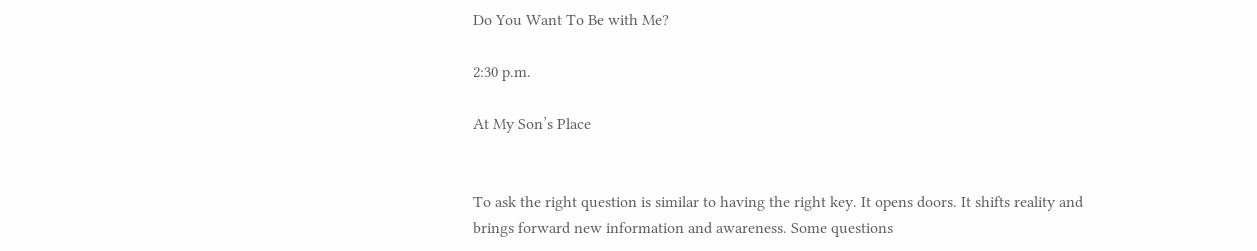Do You Want To Be with Me?

2:30 p.m.

At My Son’s Place


To ask the right question is similar to having the right key. It opens doors. It shifts reality and brings forward new information and awareness. Some questions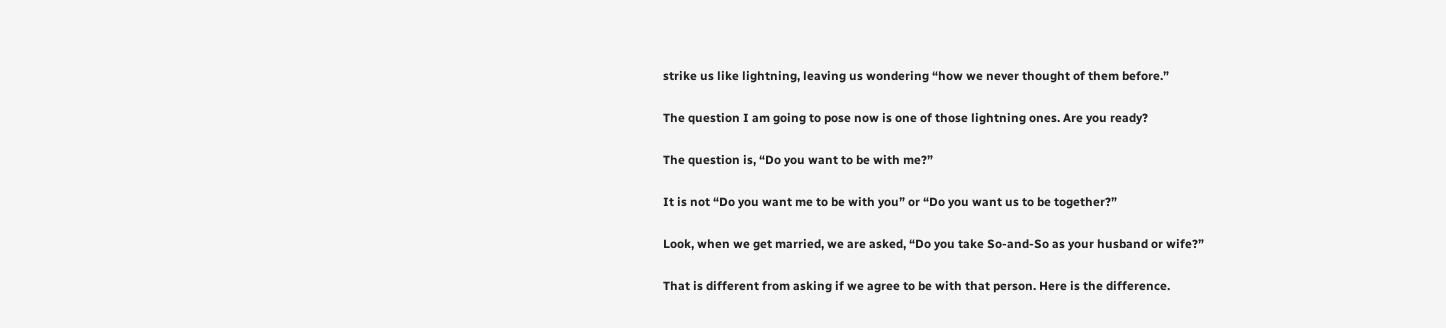strike us like lightning, leaving us wondering “how we never thought of them before.”

The question I am going to pose now is one of those lightning ones. Are you ready?

The question is, “Do you want to be with me?”

It is not “Do you want me to be with you” or “Do you want us to be together?”

Look, when we get married, we are asked, “Do you take So-and-So as your husband or wife?”

That is different from asking if we agree to be with that person. Here is the difference.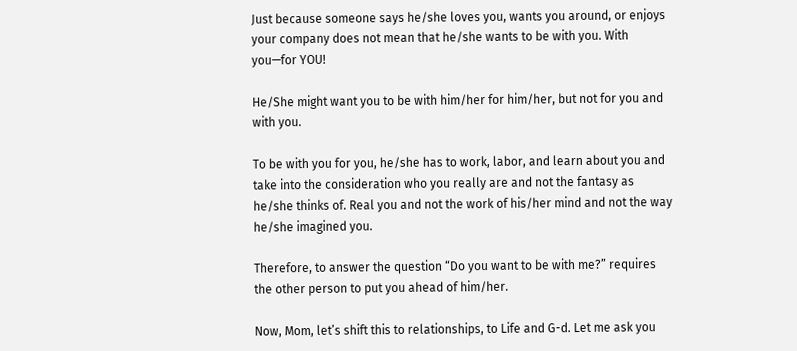Just because someone says he/she loves you, wants you around, or enjoys your company does not mean that he/she wants to be with you. With you—for YOU!

He/She might want you to be with him/her for him/her, but not for you and with you.

To be with you for you, he/she has to work, labor, and learn about you and take into the consideration who you really are and not the fantasy as he/she thinks of. Real you and not the work of his/her mind and not the way he/she imagined you.

Therefore, to answer the question “Do you want to be with me?” requires the other person to put you ahead of him/her.

Now, Mom, let’s shift this to relationships, to Life and G-d. Let me ask you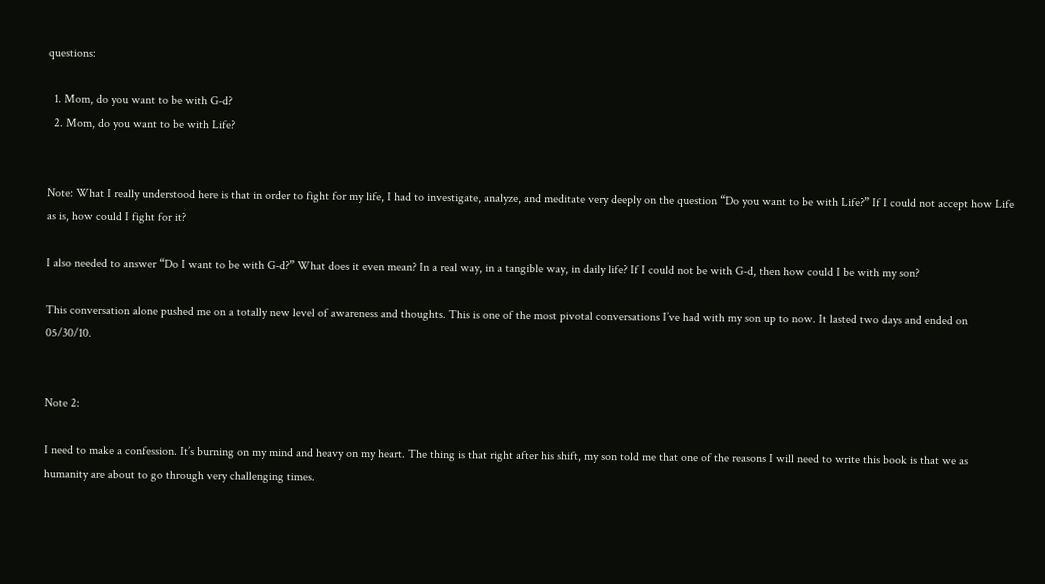questions:

  1. Mom, do you want to be with G-d?
  2. Mom, do you want to be with Life?


Note: What I really understood here is that in order to fight for my life, I had to investigate, analyze, and meditate very deeply on the question “Do you want to be with Life?” If I could not accept how Life as is, how could I fight for it?

I also needed to answer “Do I want to be with G-d?” What does it even mean? In a real way, in a tangible way, in daily life? If I could not be with G-d, then how could I be with my son?

This conversation alone pushed me on a totally new level of awareness and thoughts. This is one of the most pivotal conversations I’ve had with my son up to now. It lasted two days and ended on 05/30/10.


Note 2:

I need to make a confession. It’s burning on my mind and heavy on my heart. The thing is that right after his shift, my son told me that one of the reasons I will need to write this book is that we as humanity are about to go through very challenging times.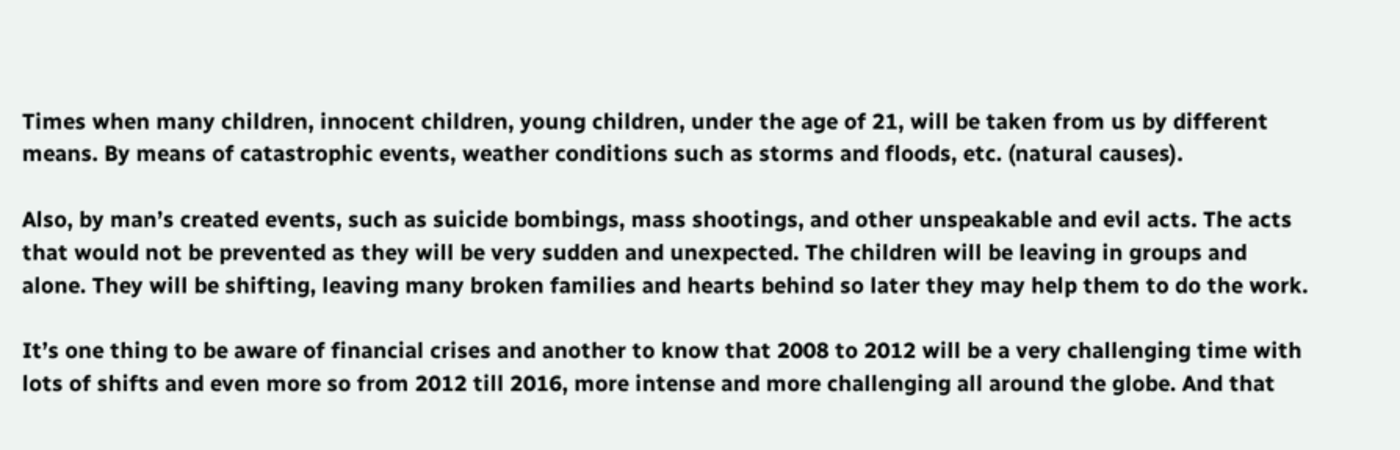Times when many children, innocent children, young children, under the age of 21, will be taken from us by different means. By means of catastrophic events, weather conditions such as storms and floods, etc. (natural causes).

Also, by man’s created events, such as suicide bombings, mass shootings, and other unspeakable and evil acts. The acts that would not be prevented as they will be very sudden and unexpected. The children will be leaving in groups and alone. They will be shifting, leaving many broken families and hearts behind so later they may help them to do the work.

It’s one thing to be aware of financial crises and another to know that 2008 to 2012 will be a very challenging time with lots of shifts and even more so from 2012 till 2016, more intense and more challenging all around the globe. And that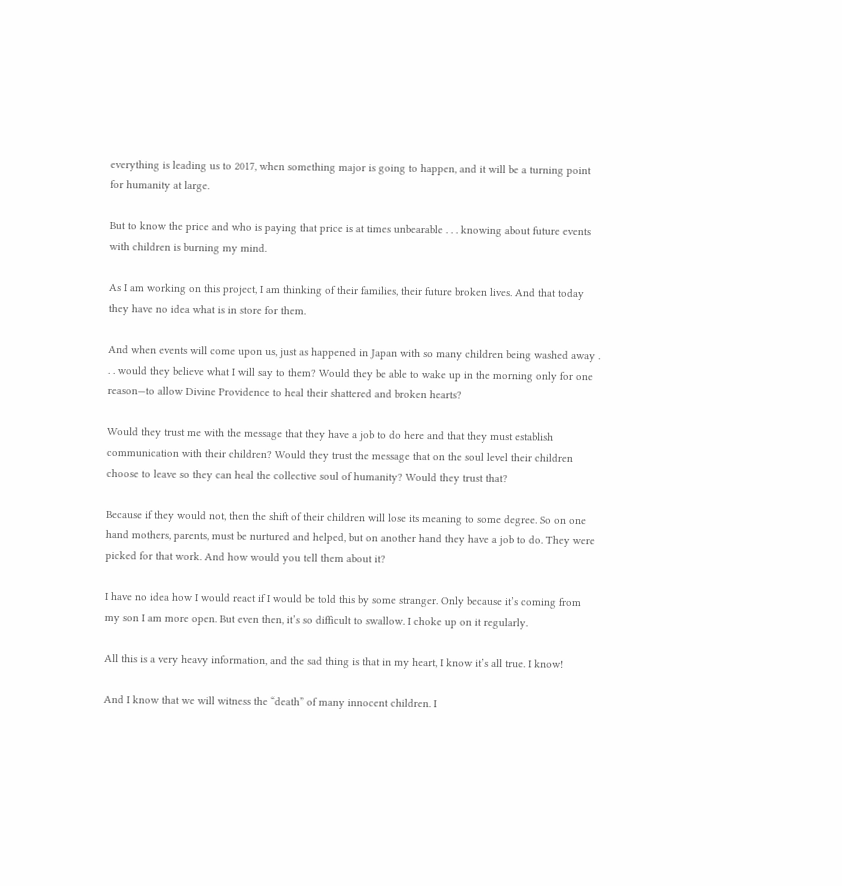everything is leading us to 2017, when something major is going to happen, and it will be a turning point for humanity at large.

But to know the price and who is paying that price is at times unbearable . . . knowing about future events with children is burning my mind.

As I am working on this project, I am thinking of their families, their future broken lives. And that today they have no idea what is in store for them.

And when events will come upon us, just as happened in Japan with so many children being washed away . . . would they believe what I will say to them? Would they be able to wake up in the morning only for one reason—to allow Divine Providence to heal their shattered and broken hearts?

Would they trust me with the message that they have a job to do here and that they must establish communication with their children? Would they trust the message that on the soul level their children choose to leave so they can heal the collective soul of humanity? Would they trust that?

Because if they would not, then the shift of their children will lose its meaning to some degree. So on one hand mothers, parents, must be nurtured and helped, but on another hand they have a job to do. They were picked for that work. And how would you tell them about it?

I have no idea how I would react if I would be told this by some stranger. Only because it’s coming from my son I am more open. But even then, it’s so difficult to swallow. I choke up on it regularly.

All this is a very heavy information, and the sad thing is that in my heart, I know it’s all true. I know!

And I know that we will witness the “death” of many innocent children. I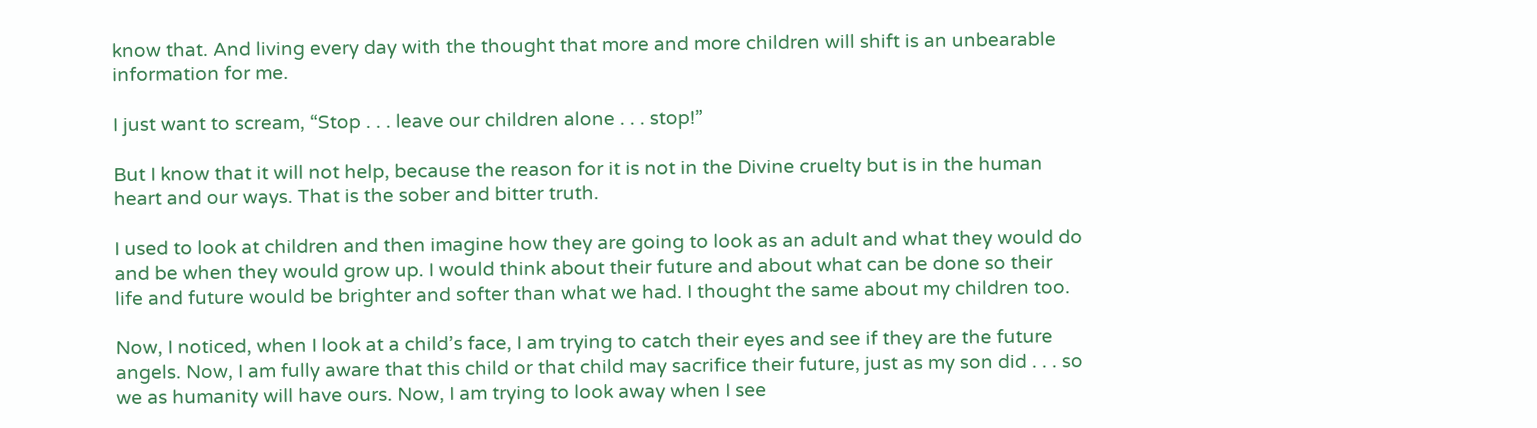know that. And living every day with the thought that more and more children will shift is an unbearable information for me.

I just want to scream, “Stop . . . leave our children alone . . . stop!”

But I know that it will not help, because the reason for it is not in the Divine cruelty but is in the human heart and our ways. That is the sober and bitter truth.

I used to look at children and then imagine how they are going to look as an adult and what they would do and be when they would grow up. I would think about their future and about what can be done so their life and future would be brighter and softer than what we had. I thought the same about my children too.

Now, I noticed, when I look at a child’s face, I am trying to catch their eyes and see if they are the future angels. Now, I am fully aware that this child or that child may sacrifice their future, just as my son did . . . so we as humanity will have ours. Now, I am trying to look away when I see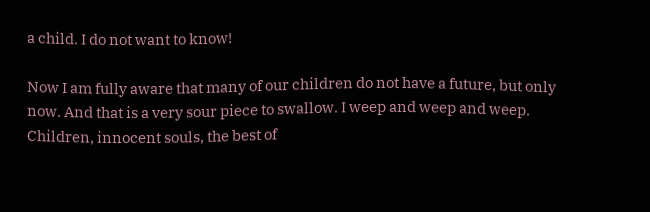a child. I do not want to know!

Now I am fully aware that many of our children do not have a future, but only now. And that is a very sour piece to swallow. I weep and weep and weep. Children, innocent souls, the best of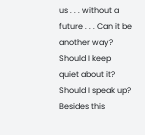us . . . without a future . . . Can it be another way? Should I keep quiet about it? Should I speak up? Besides this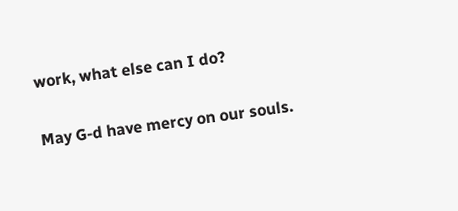work, what else can I do?

May G-d have mercy on our souls.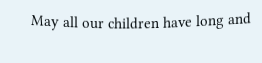May all our children have long and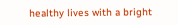healthy lives with a bright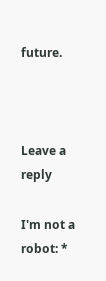future.



Leave a reply

I'm not a robot: *